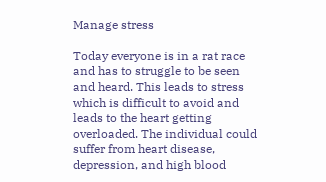Manage stress

Today everyone is in a rat race and has to struggle to be seen and heard. This leads to stress which is difficult to avoid and leads to the heart getting overloaded. The individual could suffer from heart disease, depression, and high blood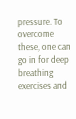pressure. To overcome these, one can go in for deep breathing exercises and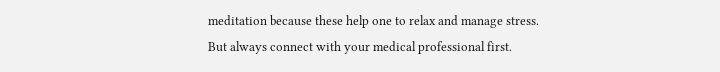meditation because these help one to relax and manage stress. But always connect with your medical professional first.